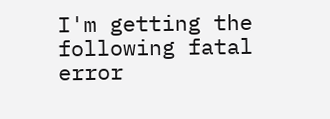I'm getting the following fatal error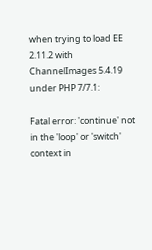when trying to load EE 2.11.2 with ChannelImages 5.4.19 under PHP 7/7.1:

Fatal error: 'continue' not in the 'loop' or 'switch' context in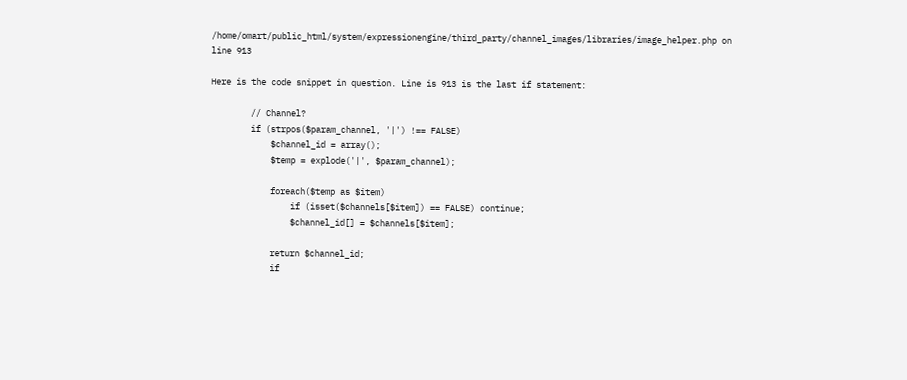/home/omart/public_html/system/expressionengine/third_party/channel_images/libraries/image_helper.php on line 913

Here is the code snippet in question. Line is 913 is the last if statement:

        // Channel?
        if (strpos($param_channel, '|') !== FALSE)
            $channel_id = array();
            $temp = explode('|', $param_channel);

            foreach($temp as $item)
                if (isset($channels[$item]) == FALSE) continue;
                $channel_id[] = $channels[$item];

            return $channel_id;
            if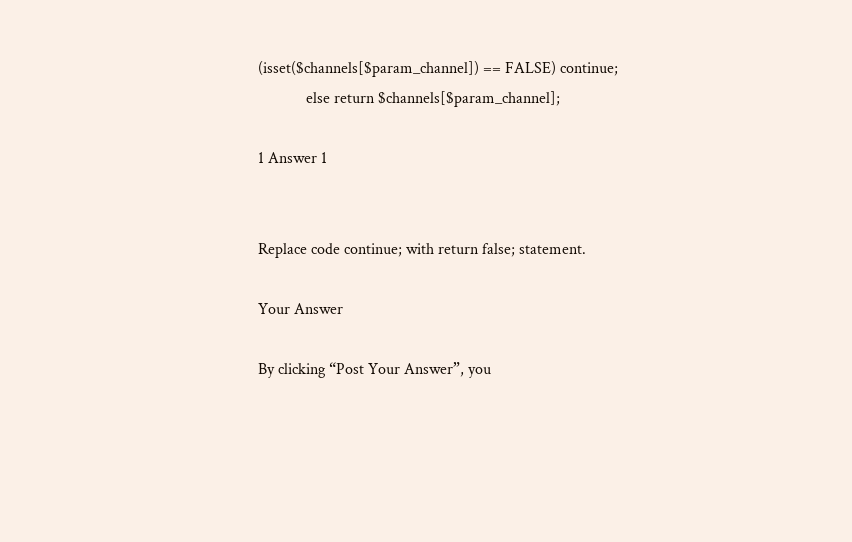(isset($channels[$param_channel]) == FALSE) continue;
            else return $channels[$param_channel];

1 Answer 1


Replace code continue; with return false; statement.

Your Answer

By clicking “Post Your Answer”, you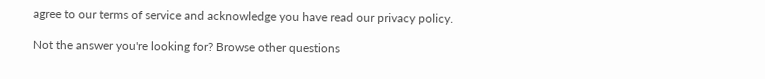agree to our terms of service and acknowledge you have read our privacy policy.

Not the answer you're looking for? Browse other questions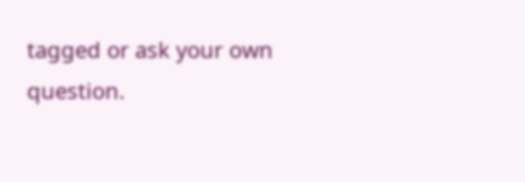tagged or ask your own question.